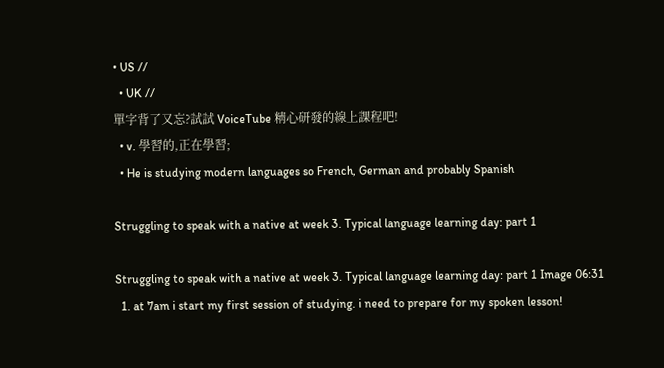• US //
  • UK //
單字背了又忘?試試 VoiceTube 精心研發的線上課程吧!
  • v. 學習的,正在學習;
  • He is studying modern languages so French, German and probably Spanish

Struggling to speak with a native at week 3. Typical language learning day: part 1

Struggling to speak with a native at week 3. Typical language learning day: part 1 Image 06:31
  1. at 7am i start my first session of studying. i need to prepare for my spoken lesson!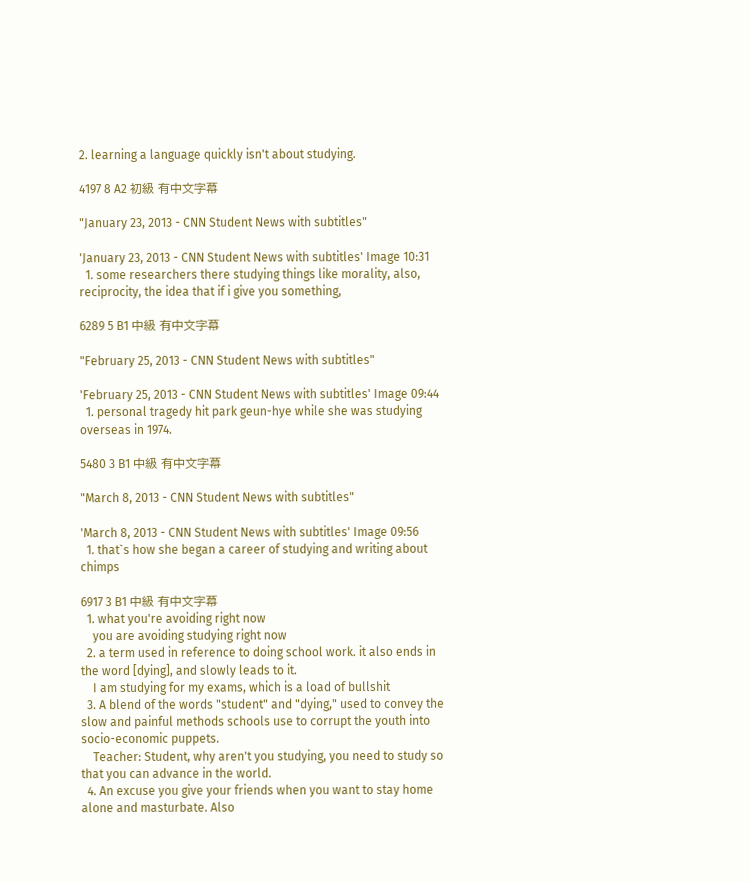2. learning a language quickly isn't about studying.

4197 8 A2 初級 有中文字幕

"January 23, 2013 - CNN Student News with subtitles"

'January 23, 2013 - CNN Student News with subtitles' Image 10:31
  1. some researchers there studying things like morality, also, reciprocity, the idea that if i give you something,

6289 5 B1 中級 有中文字幕

"February 25, 2013 - CNN Student News with subtitles"

'February 25, 2013 - CNN Student News with subtitles' Image 09:44
  1. personal tragedy hit park geun-hye while she was studying overseas in 1974.

5480 3 B1 中級 有中文字幕

"March 8, 2013 - CNN Student News with subtitles"

'March 8, 2013 - CNN Student News with subtitles' Image 09:56
  1. that`s how she began a career of studying and writing about chimps

6917 3 B1 中級 有中文字幕
  1. what you're avoiding right now
    you are avoiding studying right now
  2. a term used in reference to doing school work. it also ends in the word [dying], and slowly leads to it.
    I am studying for my exams, which is a load of bullshit
  3. A blend of the words "student" and "dying," used to convey the slow and painful methods schools use to corrupt the youth into socio-economic puppets.
    Teacher: Student, why aren't you studying, you need to study so that you can advance in the world.
  4. An excuse you give your friends when you want to stay home alone and masturbate. Also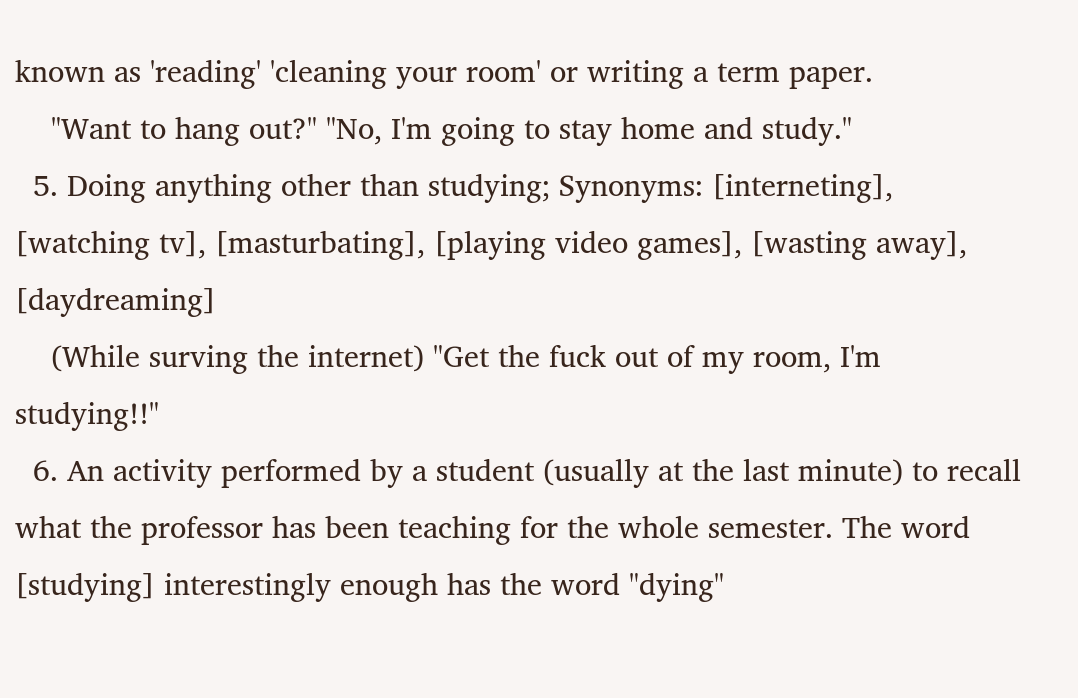known as 'reading' 'cleaning your room' or writing a term paper.
    "Want to hang out?" "No, I'm going to stay home and study."
  5. Doing anything other than studying; Synonyms: [interneting], [watching tv], [masturbating], [playing video games], [wasting away], [daydreaming]
    (While surving the internet) "Get the fuck out of my room, I'm studying!!"
  6. An activity performed by a student (usually at the last minute) to recall what the professor has been teaching for the whole semester. The word [studying] interestingly enough has the word "dying"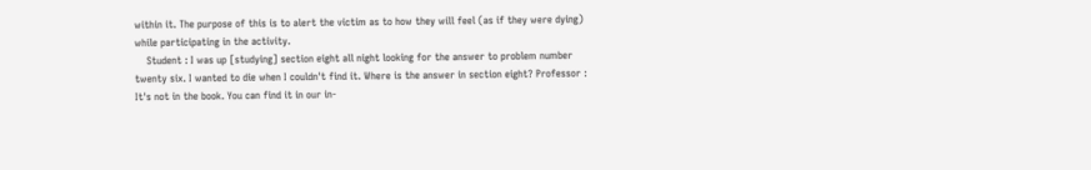within it. The purpose of this is to alert the victim as to how they will feel (as if they were dying) while participating in the activity.
    Student : I was up [studying] section eight all night looking for the answer to problem number twenty six. I wanted to die when I couldn't find it. Where is the answer in section eight? Professor : It's not in the book. You can find it in our in-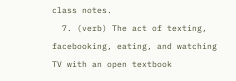class notes.
  7. (verb) The act of texting, facebooking, eating, and watching TV with an open textbook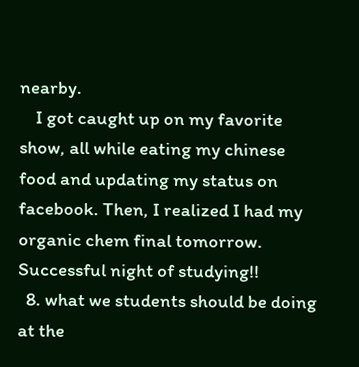nearby.
    I got caught up on my favorite show, all while eating my chinese food and updating my status on facebook. Then, I realized I had my organic chem final tomorrow. Successful night of studying!!
  8. what we students should be doing at the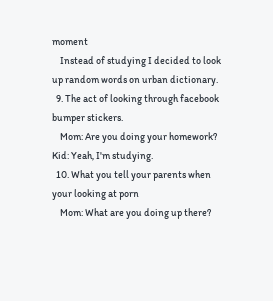moment
    Instead of studying I decided to look up random words on urban dictionary.
  9. The act of looking through facebook bumper stickers.
    Mom: Are you doing your homework? Kid: Yeah, I'm studying.
  10. What you tell your parents when your looking at porn
    Mom: What are you doing up there?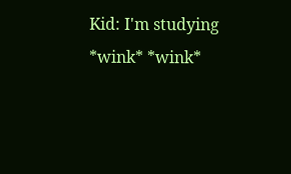Kid: I'm studying *wink* *wink*